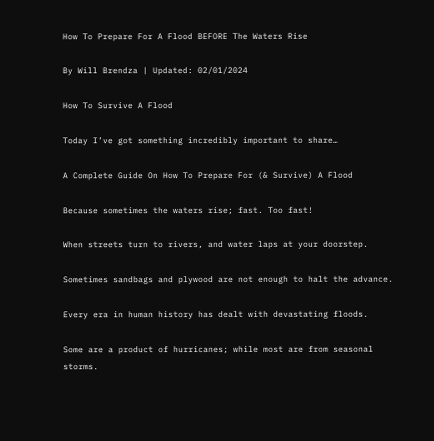How To Prepare For A Flood BEFORE The Waters Rise

By Will Brendza | Updated: 02/01/2024

How To Survive A Flood

Today I’ve got something incredibly important to share…

A Complete Guide On How To Prepare For (& Survive) A Flood

Because sometimes the waters rise; fast. Too fast!

When streets turn to rivers, and water laps at your doorstep.

Sometimes sandbags and plywood are not enough to halt the advance.

Every era in human history has dealt with devastating floods.

Some are a product of hurricanes; while most are from seasonal storms.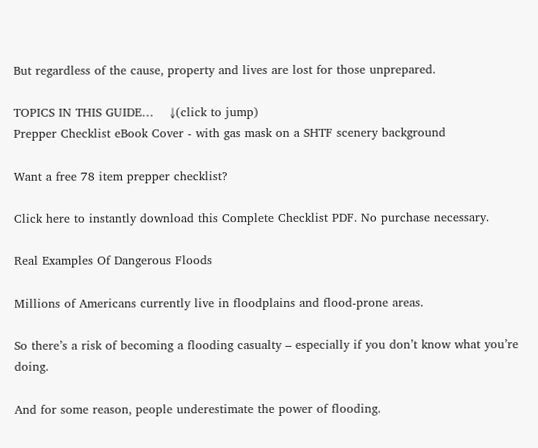But regardless of the cause, property and lives are lost for those unprepared.

TOPICS IN THIS GUIDE…    ↓(click to jump)
Prepper Checklist eBook Cover - with gas mask on a SHTF scenery background

Want a free 78 item prepper checklist?

Click here to instantly download this Complete Checklist PDF. No purchase necessary.

Real Examples Of Dangerous Floods

Millions of Americans currently live in floodplains and flood-prone areas.

So there’s a risk of becoming a flooding casualty – especially if you don’t know what you’re doing.

And for some reason, people underestimate the power of flooding.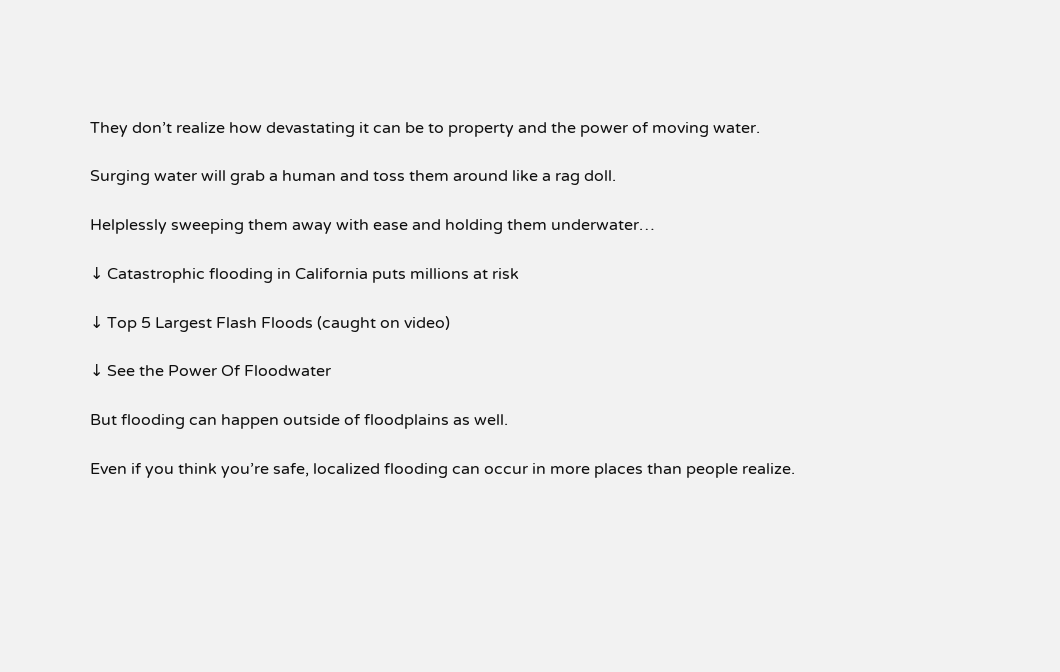They don’t realize how devastating it can be to property and the power of moving water.

Surging water will grab a human and toss them around like a rag doll.

Helplessly sweeping them away with ease and holding them underwater…

↓ Catastrophic flooding in California puts millions at risk

↓ Top 5 Largest Flash Floods (caught on video)

↓ See the Power Of Floodwater

But flooding can happen outside of floodplains as well.

Even if you think you’re safe, localized flooding can occur in more places than people realize.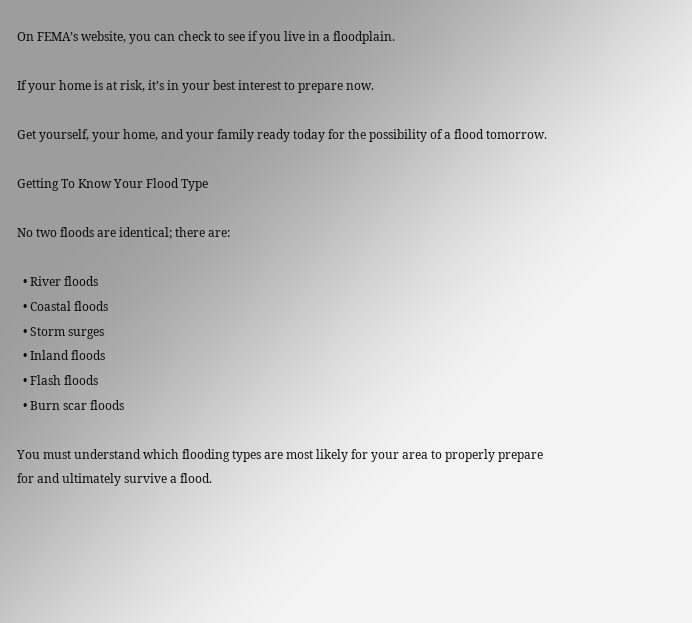On FEMA’s website, you can check to see if you live in a floodplain.

If your home is at risk, it’s in your best interest to prepare now.

Get yourself, your home, and your family ready today for the possibility of a flood tomorrow.

Getting To Know Your Flood Type

No two floods are identical; there are:

  • River floods
  • Coastal floods
  • Storm surges
  • Inland floods
  • Flash floods
  • Burn scar floods

You must understand which flooding types are most likely for your area to properly prepare for and ultimately survive a flood.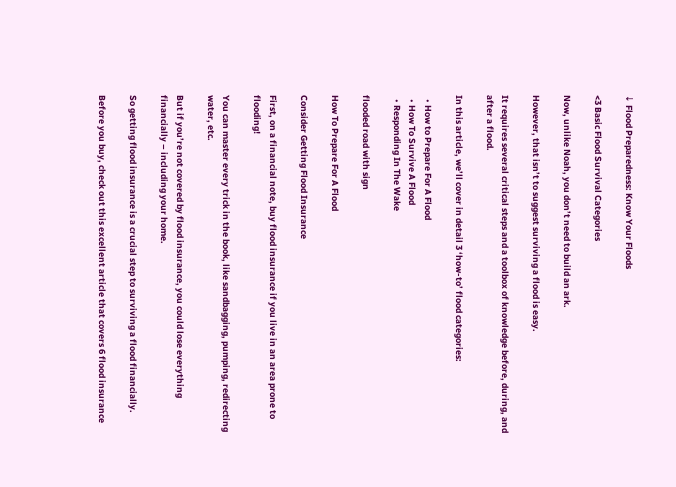↓ Flood Preparedness: Know Your Floods

<3 Basic Flood Survival Categories

Now, unlike Noah, you don’t need to build an ark.

However, that isn’t to suggest surviving a flood is easy.

It requires several critical steps and a toolbox of knowledge before, during, and after a flood.

In this article, we’ll cover in detail 3 ‘how-to’ flood categories:

  • How to Prepare For A Flood
  • How To Survive A Flood
  • Responding In The Wake

flooded road with sign

How To Prepare For A Flood

Consider Getting Flood Insurance

First, on a financial note, buy flood insurance if you live in an area prone to flooding!

You can master every trick in the book, like sandbagging, pumping, redirecting water, etc.

But if you’re not covered by flood insurance, you could lose everything financially – including your home.

So getting flood insurance is a crucial step to surviving a flood financially.

Before you buy, check out this excellent article that covers 6 flood insurance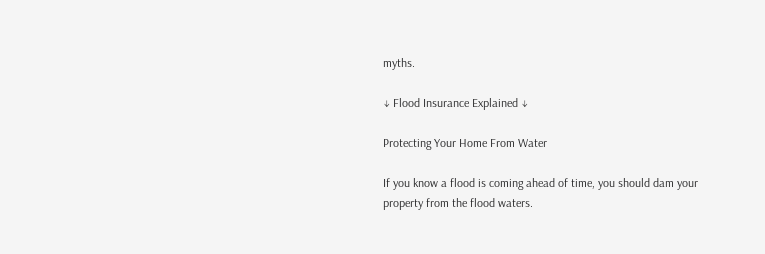myths.

↓ Flood Insurance Explained ↓

Protecting Your Home From Water

If you know a flood is coming ahead of time, you should dam your property from the flood waters.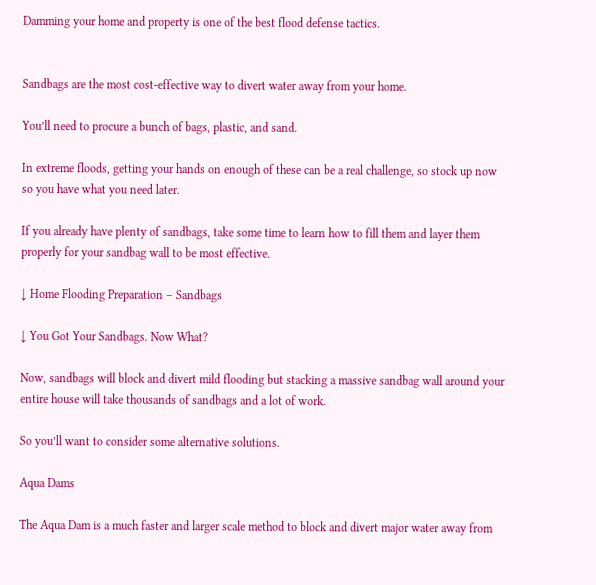Damming your home and property is one of the best flood defense tactics.


Sandbags are the most cost-effective way to divert water away from your home.

You’ll need to procure a bunch of bags, plastic, and sand.

In extreme floods, getting your hands on enough of these can be a real challenge, so stock up now so you have what you need later.

If you already have plenty of sandbags, take some time to learn how to fill them and layer them properly for your sandbag wall to be most effective.

↓ Home Flooding Preparation – Sandbags

↓ You Got Your Sandbags. Now What?

Now, sandbags will block and divert mild flooding but stacking a massive sandbag wall around your entire house will take thousands of sandbags and a lot of work.

So you’ll want to consider some alternative solutions.

Aqua Dams

The Aqua Dam is a much faster and larger scale method to block and divert major water away from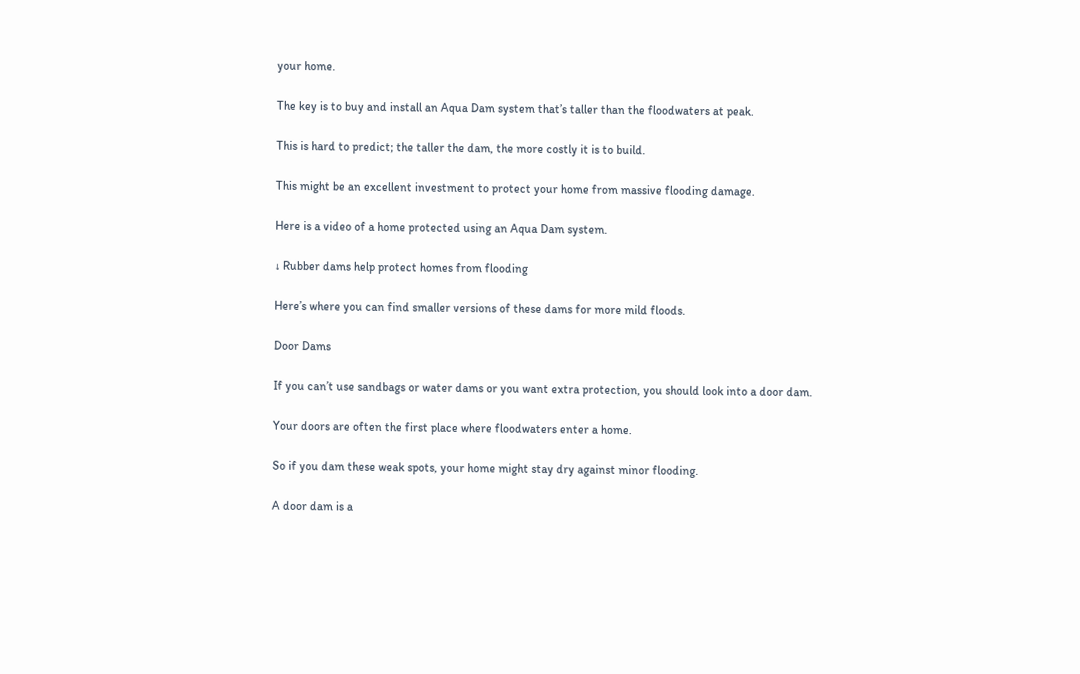your home.

The key is to buy and install an Aqua Dam system that’s taller than the floodwaters at peak.

This is hard to predict; the taller the dam, the more costly it is to build.

This might be an excellent investment to protect your home from massive flooding damage.

Here is a video of a home protected using an Aqua Dam system.

↓ Rubber dams help protect homes from flooding

Here’s where you can find smaller versions of these dams for more mild floods.

Door Dams

If you can’t use sandbags or water dams or you want extra protection, you should look into a door dam.

Your doors are often the first place where floodwaters enter a home.

So if you dam these weak spots, your home might stay dry against minor flooding.

A door dam is a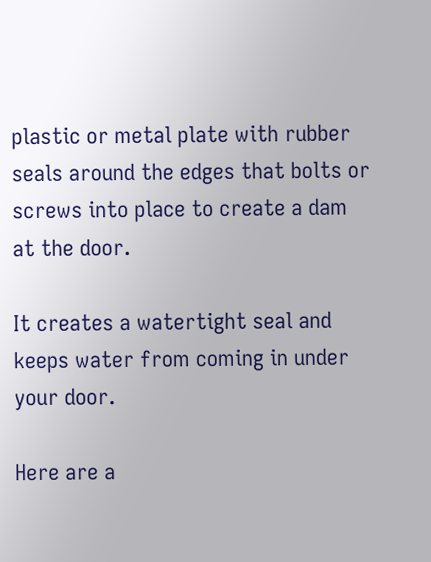plastic or metal plate with rubber seals around the edges that bolts or screws into place to create a dam at the door.

It creates a watertight seal and keeps water from coming in under your door.

Here are a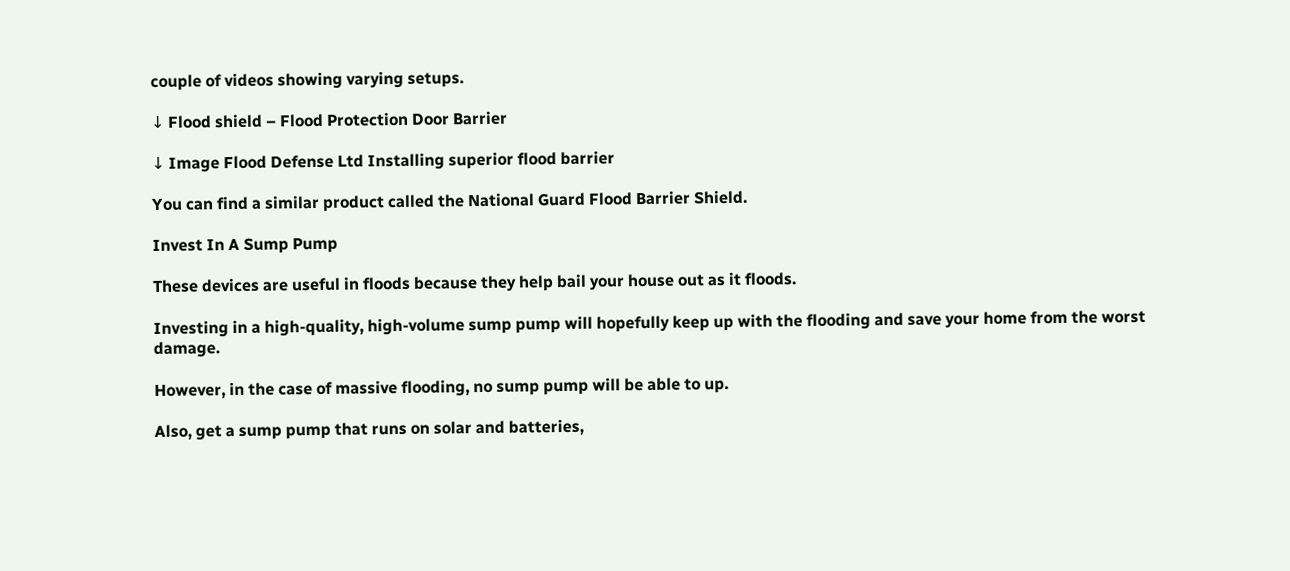couple of videos showing varying setups.

↓ Flood shield – Flood Protection Door Barrier

↓ Image Flood Defense Ltd Installing superior flood barrier

You can find a similar product called the National Guard Flood Barrier Shield.

Invest In A Sump Pump

These devices are useful in floods because they help bail your house out as it floods.

Investing in a high-quality, high-volume sump pump will hopefully keep up with the flooding and save your home from the worst damage.

However, in the case of massive flooding, no sump pump will be able to up.

Also, get a sump pump that runs on solar and batteries,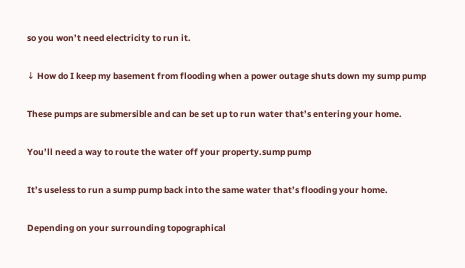so you won’t need electricity to run it.

↓ How do I keep my basement from flooding when a power outage shuts down my sump pump

These pumps are submersible and can be set up to run water that’s entering your home.

You’ll need a way to route the water off your property.sump pump

It’s useless to run a sump pump back into the same water that’s flooding your home.

Depending on your surrounding topographical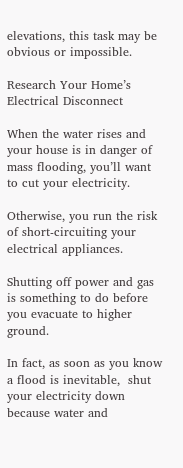elevations, this task may be obvious or impossible.

Research Your Home’s Electrical Disconnect

When the water rises and your house is in danger of mass flooding, you’ll want to cut your electricity.

Otherwise, you run the risk of short-circuiting your electrical appliances.

Shutting off power and gas is something to do before you evacuate to higher ground.

In fact, as soon as you know a flood is inevitable,  shut your electricity down because water and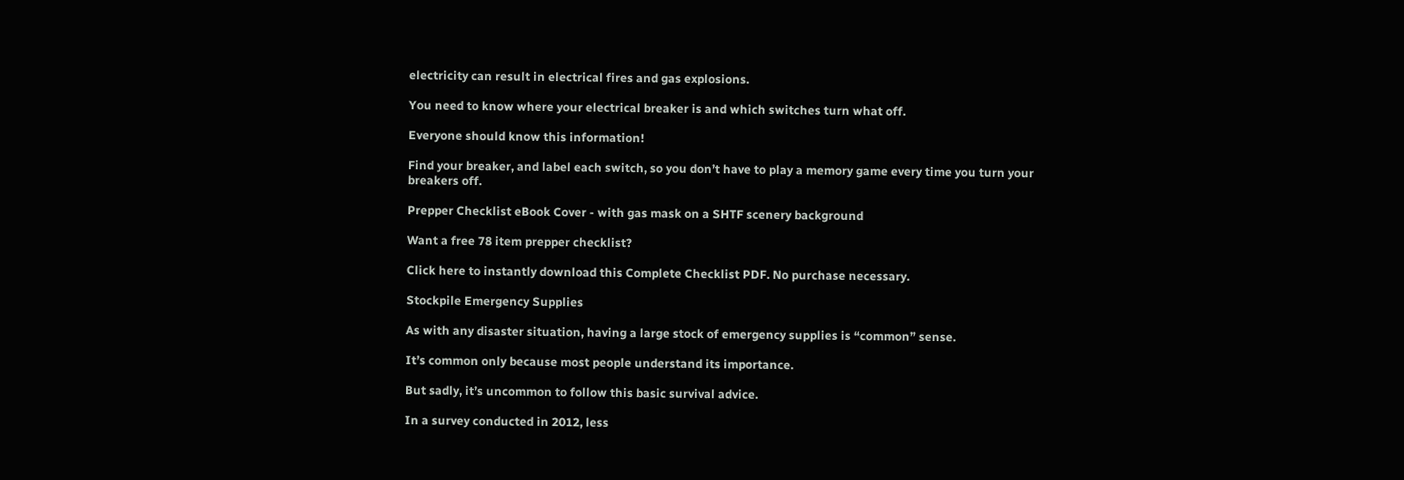electricity can result in electrical fires and gas explosions.

You need to know where your electrical breaker is and which switches turn what off.

Everyone should know this information!

Find your breaker, and label each switch, so you don’t have to play a memory game every time you turn your breakers off.

Prepper Checklist eBook Cover - with gas mask on a SHTF scenery background

Want a free 78 item prepper checklist?

Click here to instantly download this Complete Checklist PDF. No purchase necessary.

Stockpile Emergency Supplies

As with any disaster situation, having a large stock of emergency supplies is “common” sense.

It’s common only because most people understand its importance.

But sadly, it’s uncommon to follow this basic survival advice.

In a survey conducted in 2012, less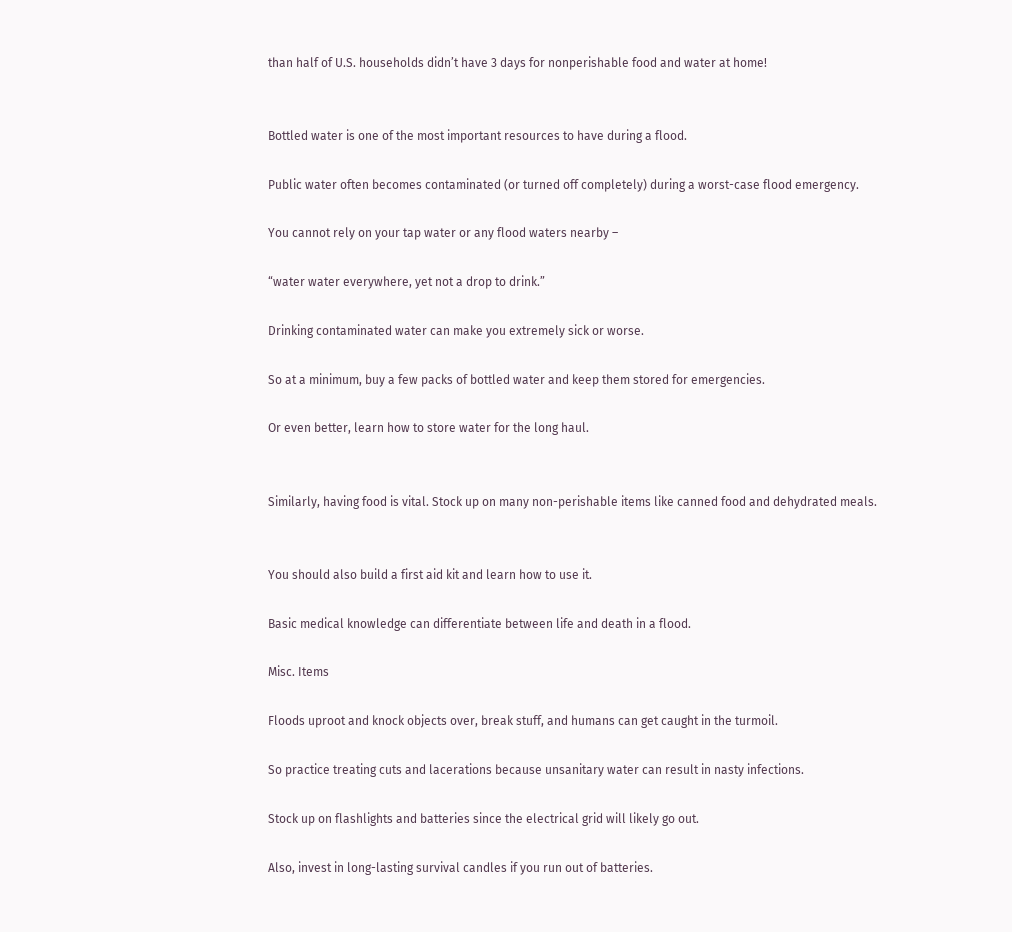than half of U.S. households didn’t have 3 days for nonperishable food and water at home!


Bottled water is one of the most important resources to have during a flood.

Public water often becomes contaminated (or turned off completely) during a worst-case flood emergency.

You cannot rely on your tap water or any flood waters nearby –

“water water everywhere, yet not a drop to drink.”

Drinking contaminated water can make you extremely sick or worse.

So at a minimum, buy a few packs of bottled water and keep them stored for emergencies.

Or even better, learn how to store water for the long haul.


Similarly, having food is vital. Stock up on many non-perishable items like canned food and dehydrated meals.


You should also build a first aid kit and learn how to use it.

Basic medical knowledge can differentiate between life and death in a flood.

Misc. Items

Floods uproot and knock objects over, break stuff, and humans can get caught in the turmoil.

So practice treating cuts and lacerations because unsanitary water can result in nasty infections.

Stock up on flashlights and batteries since the electrical grid will likely go out.

Also, invest in long-lasting survival candles if you run out of batteries.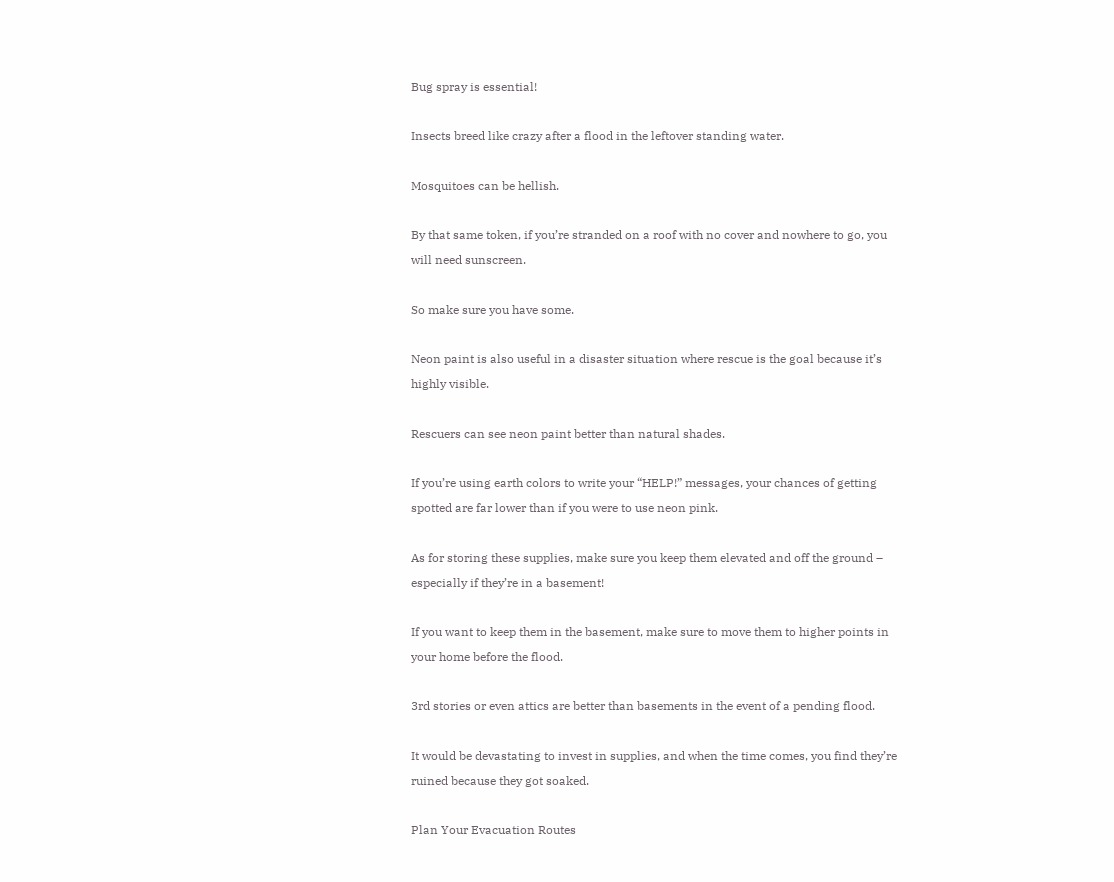Bug spray is essential!

Insects breed like crazy after a flood in the leftover standing water.

Mosquitoes can be hellish.

By that same token, if you’re stranded on a roof with no cover and nowhere to go, you will need sunscreen.

So make sure you have some.

Neon paint is also useful in a disaster situation where rescue is the goal because it’s highly visible.

Rescuers can see neon paint better than natural shades.

If you’re using earth colors to write your “HELP!” messages, your chances of getting spotted are far lower than if you were to use neon pink.

As for storing these supplies, make sure you keep them elevated and off the ground – especially if they’re in a basement!

If you want to keep them in the basement, make sure to move them to higher points in your home before the flood.

3rd stories or even attics are better than basements in the event of a pending flood.

It would be devastating to invest in supplies, and when the time comes, you find they’re ruined because they got soaked.

Plan Your Evacuation Routes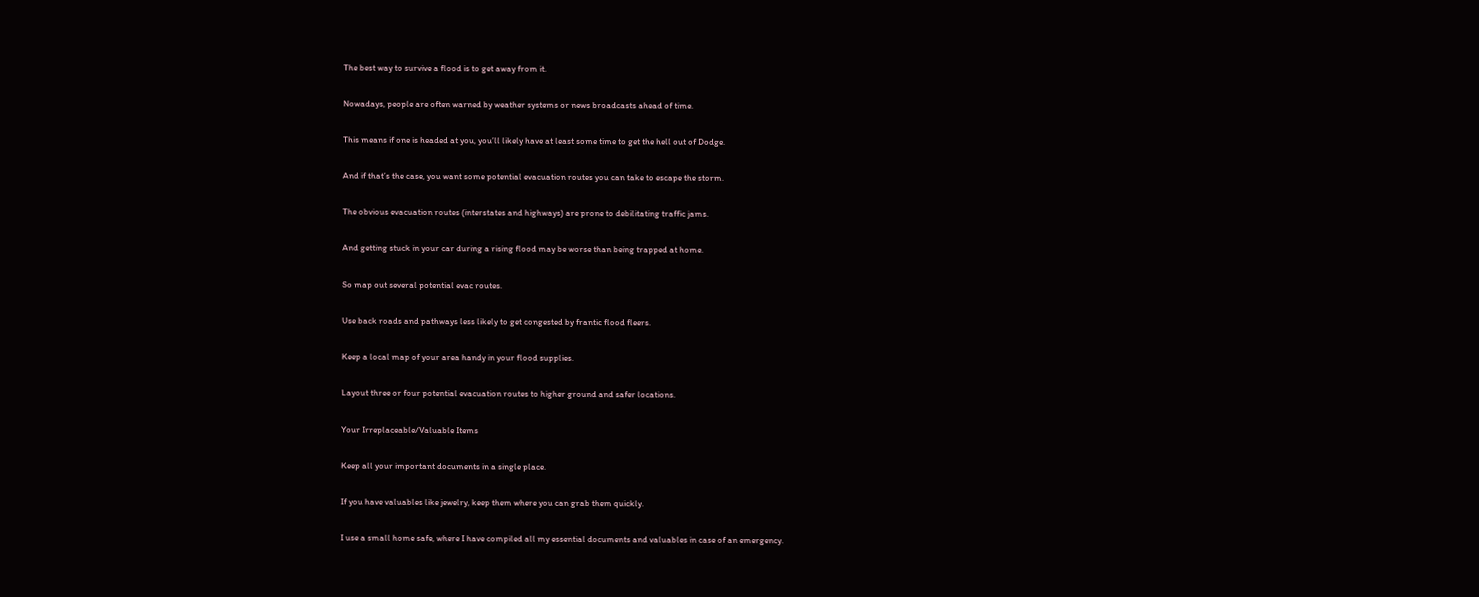The best way to survive a flood is to get away from it.

Nowadays, people are often warned by weather systems or news broadcasts ahead of time.

This means if one is headed at you, you’ll likely have at least some time to get the hell out of Dodge.

And if that’s the case, you want some potential evacuation routes you can take to escape the storm.

The obvious evacuation routes (interstates and highways) are prone to debilitating traffic jams.

And getting stuck in your car during a rising flood may be worse than being trapped at home.

So map out several potential evac routes.

Use back roads and pathways less likely to get congested by frantic flood fleers.

Keep a local map of your area handy in your flood supplies.

Layout three or four potential evacuation routes to higher ground and safer locations.

Your Irreplaceable/Valuable Items

Keep all your important documents in a single place.

If you have valuables like jewelry, keep them where you can grab them quickly.

I use a small home safe, where I have compiled all my essential documents and valuables in case of an emergency.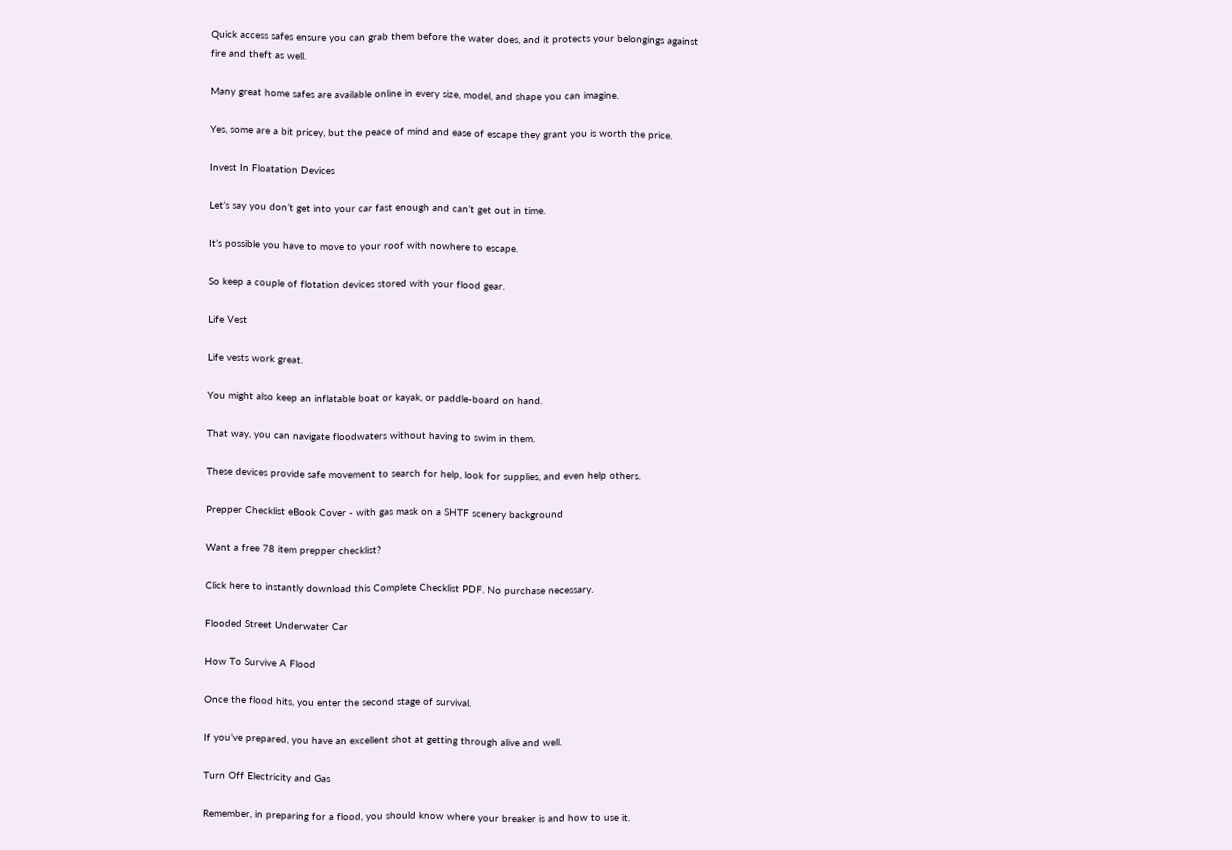Quick access safes ensure you can grab them before the water does, and it protects your belongings against fire and theft as well.

Many great home safes are available online in every size, model, and shape you can imagine.

Yes, some are a bit pricey, but the peace of mind and ease of escape they grant you is worth the price.

Invest In Floatation Devices

Let’s say you don’t get into your car fast enough and can’t get out in time.

It’s possible you have to move to your roof with nowhere to escape.

So keep a couple of flotation devices stored with your flood gear.

Life Vest

Life vests work great.

You might also keep an inflatable boat or kayak, or paddle-board on hand.

That way, you can navigate floodwaters without having to swim in them.

These devices provide safe movement to search for help, look for supplies, and even help others.

Prepper Checklist eBook Cover - with gas mask on a SHTF scenery background

Want a free 78 item prepper checklist?

Click here to instantly download this Complete Checklist PDF. No purchase necessary.

Flooded Street Underwater Car

How To Survive A Flood

Once the flood hits, you enter the second stage of survival.

If you’ve prepared, you have an excellent shot at getting through alive and well.

Turn Off Electricity and Gas

Remember, in preparing for a flood, you should know where your breaker is and how to use it.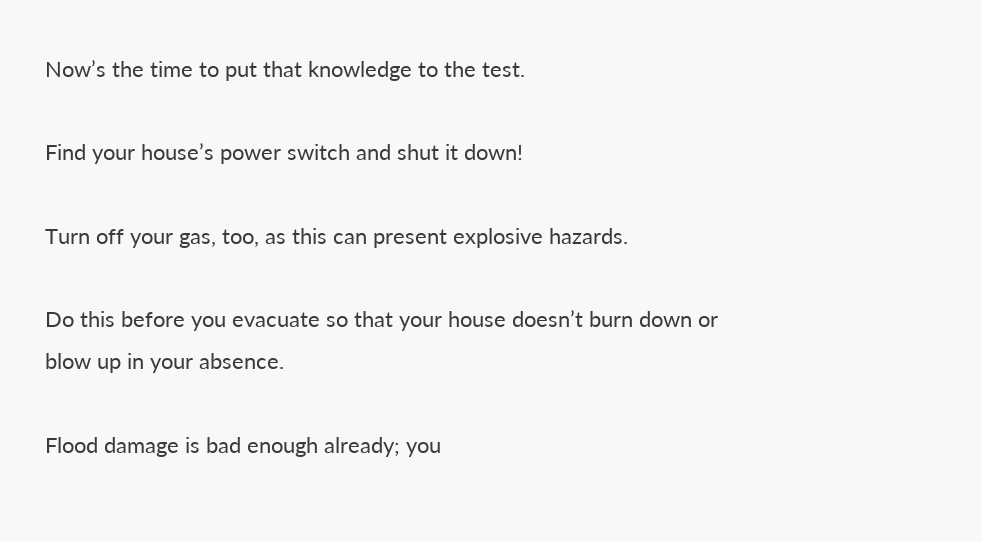Now’s the time to put that knowledge to the test.

Find your house’s power switch and shut it down!

Turn off your gas, too, as this can present explosive hazards.

Do this before you evacuate so that your house doesn’t burn down or blow up in your absence.

Flood damage is bad enough already; you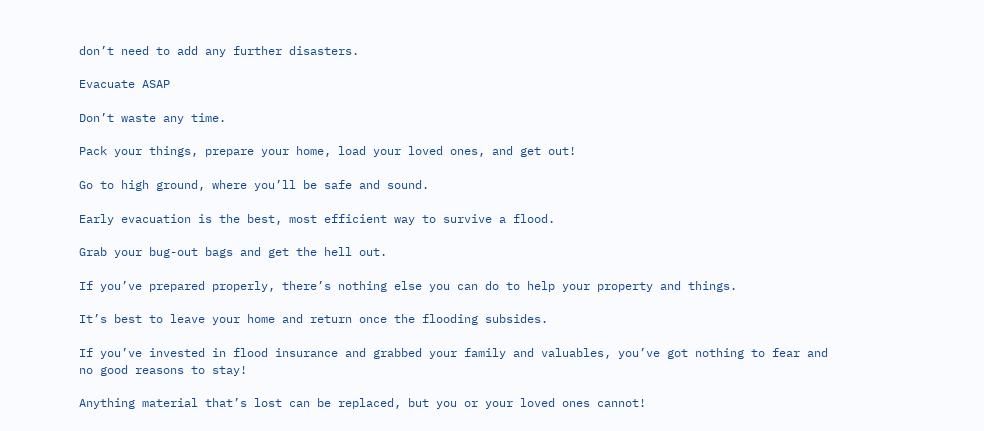don’t need to add any further disasters.

Evacuate ASAP

Don’t waste any time.

Pack your things, prepare your home, load your loved ones, and get out!

Go to high ground, where you’ll be safe and sound.

Early evacuation is the best, most efficient way to survive a flood.

Grab your bug-out bags and get the hell out.

If you’ve prepared properly, there’s nothing else you can do to help your property and things.

It’s best to leave your home and return once the flooding subsides.

If you’ve invested in flood insurance and grabbed your family and valuables, you’ve got nothing to fear and no good reasons to stay!

Anything material that’s lost can be replaced, but you or your loved ones cannot!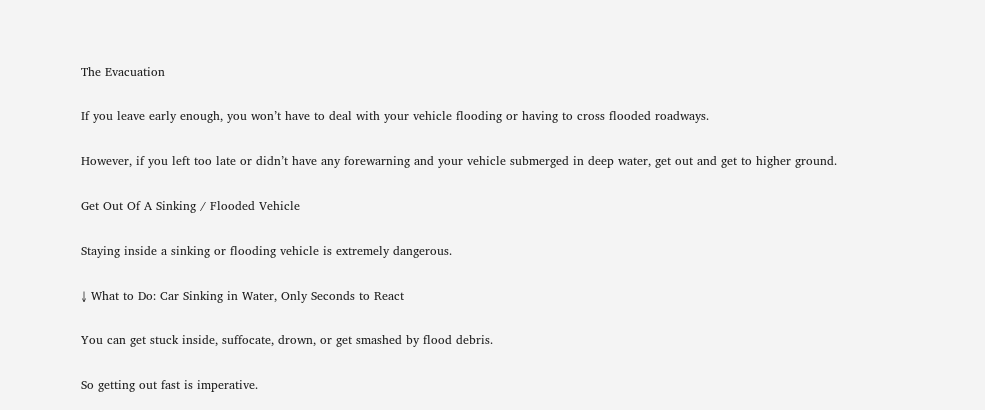The Evacuation

If you leave early enough, you won’t have to deal with your vehicle flooding or having to cross flooded roadways.

However, if you left too late or didn’t have any forewarning and your vehicle submerged in deep water, get out and get to higher ground.

Get Out Of A Sinking / Flooded Vehicle

Staying inside a sinking or flooding vehicle is extremely dangerous.

↓ What to Do: Car Sinking in Water, Only Seconds to React

You can get stuck inside, suffocate, drown, or get smashed by flood debris.

So getting out fast is imperative.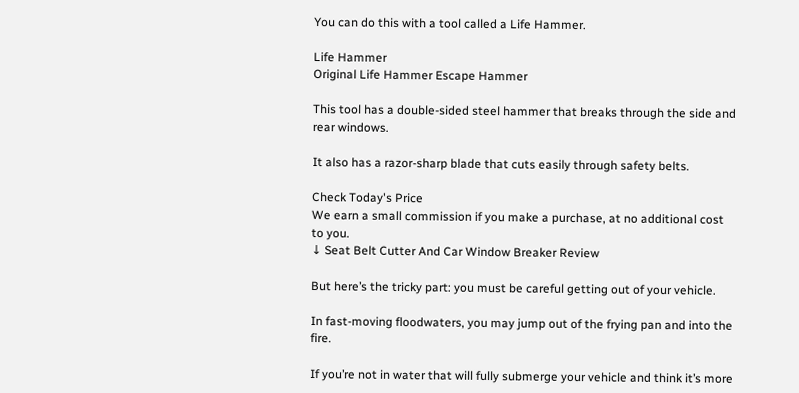You can do this with a tool called a Life Hammer.

Life Hammer
Original Life Hammer Escape Hammer

This tool has a double-sided steel hammer that breaks through the side and rear windows.

It also has a razor-sharp blade that cuts easily through safety belts.

Check Today's Price
We earn a small commission if you make a purchase, at no additional cost to you.
↓ Seat Belt Cutter And Car Window Breaker Review

But here’s the tricky part: you must be careful getting out of your vehicle.

In fast-moving floodwaters, you may jump out of the frying pan and into the fire.

If you’re not in water that will fully submerge your vehicle and think it’s more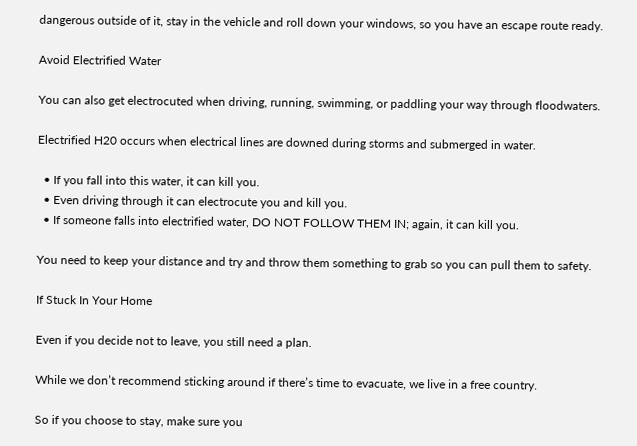dangerous outside of it, stay in the vehicle and roll down your windows, so you have an escape route ready.

Avoid Electrified Water

You can also get electrocuted when driving, running, swimming, or paddling your way through floodwaters.

Electrified H20 occurs when electrical lines are downed during storms and submerged in water.

  • If you fall into this water, it can kill you.
  • Even driving through it can electrocute you and kill you.
  • If someone falls into electrified water, DO NOT FOLLOW THEM IN; again, it can kill you.

You need to keep your distance and try and throw them something to grab so you can pull them to safety.

If Stuck In Your Home

Even if you decide not to leave, you still need a plan.

While we don’t recommend sticking around if there’s time to evacuate, we live in a free country.

So if you choose to stay, make sure you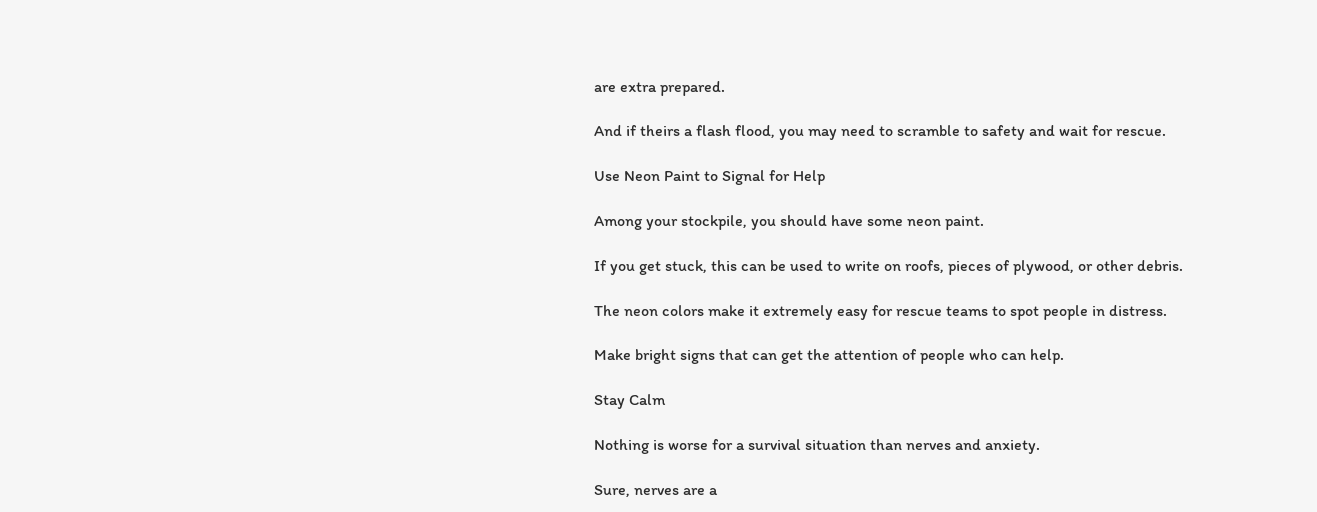are extra prepared.

And if theirs a flash flood, you may need to scramble to safety and wait for rescue.

Use Neon Paint to Signal for Help

Among your stockpile, you should have some neon paint.

If you get stuck, this can be used to write on roofs, pieces of plywood, or other debris.

The neon colors make it extremely easy for rescue teams to spot people in distress.

Make bright signs that can get the attention of people who can help.

Stay Calm

Nothing is worse for a survival situation than nerves and anxiety.

Sure, nerves are a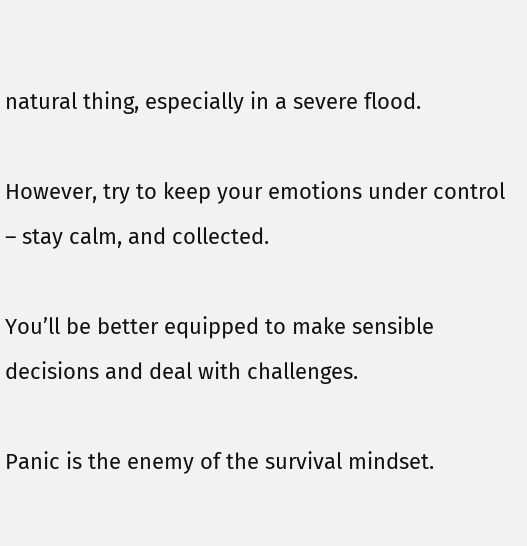natural thing, especially in a severe flood.

However, try to keep your emotions under control – stay calm, and collected.

You’ll be better equipped to make sensible decisions and deal with challenges.

Panic is the enemy of the survival mindset.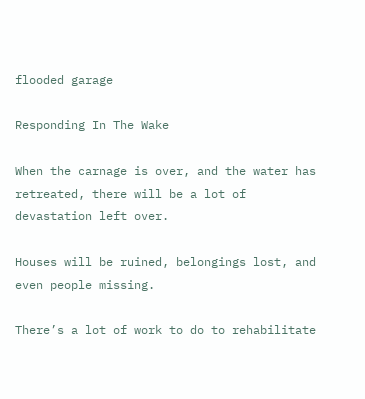flooded garage

Responding In The Wake

When the carnage is over, and the water has retreated, there will be a lot of devastation left over.

Houses will be ruined, belongings lost, and even people missing.

There’s a lot of work to do to rehabilitate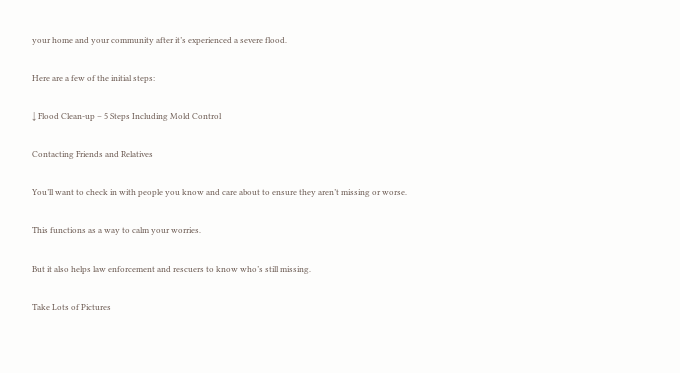your home and your community after it’s experienced a severe flood.

Here are a few of the initial steps:

↓ Flood Clean-up – 5 Steps Including Mold Control

Contacting Friends and Relatives

You’ll want to check in with people you know and care about to ensure they aren’t missing or worse.

This functions as a way to calm your worries.

But it also helps law enforcement and rescuers to know who’s still missing.

Take Lots of Pictures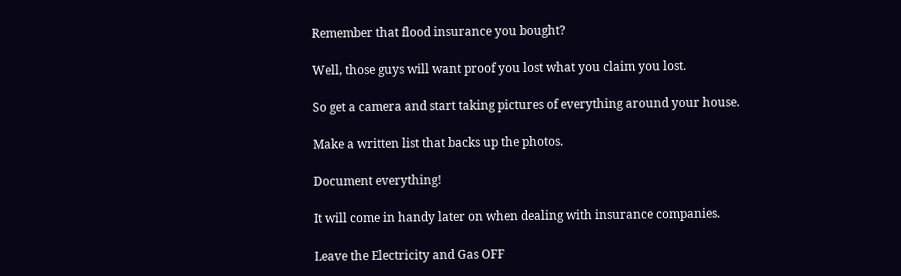Remember that flood insurance you bought?

Well, those guys will want proof you lost what you claim you lost.

So get a camera and start taking pictures of everything around your house.

Make a written list that backs up the photos.

Document everything!

It will come in handy later on when dealing with insurance companies.

Leave the Electricity and Gas OFF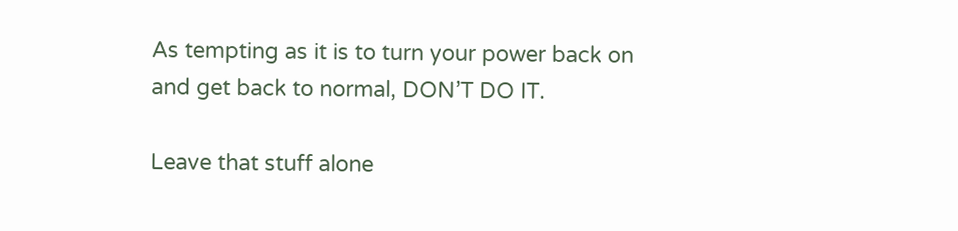As tempting as it is to turn your power back on and get back to normal, DON’T DO IT.

Leave that stuff alone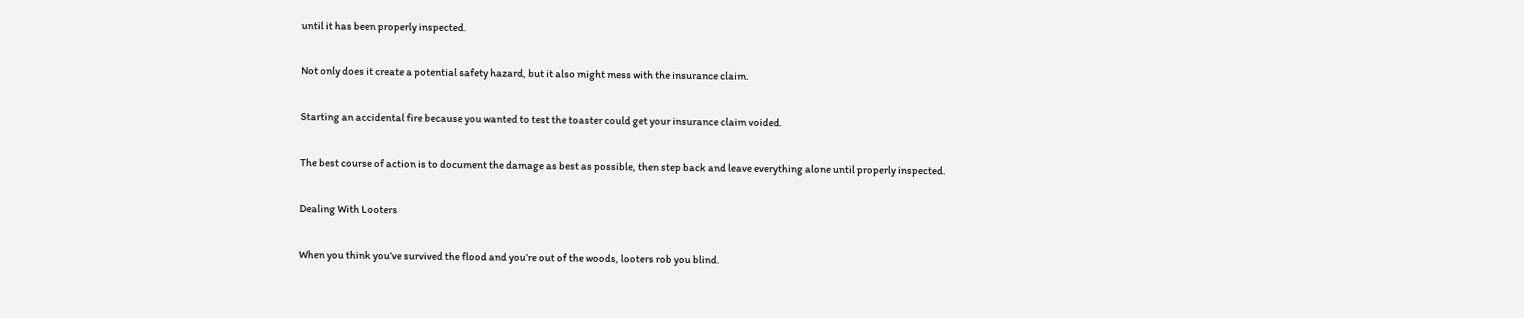until it has been properly inspected.

Not only does it create a potential safety hazard, but it also might mess with the insurance claim.

Starting an accidental fire because you wanted to test the toaster could get your insurance claim voided.

The best course of action is to document the damage as best as possible, then step back and leave everything alone until properly inspected.

Dealing With Looters

When you think you’ve survived the flood and you’re out of the woods, looters rob you blind.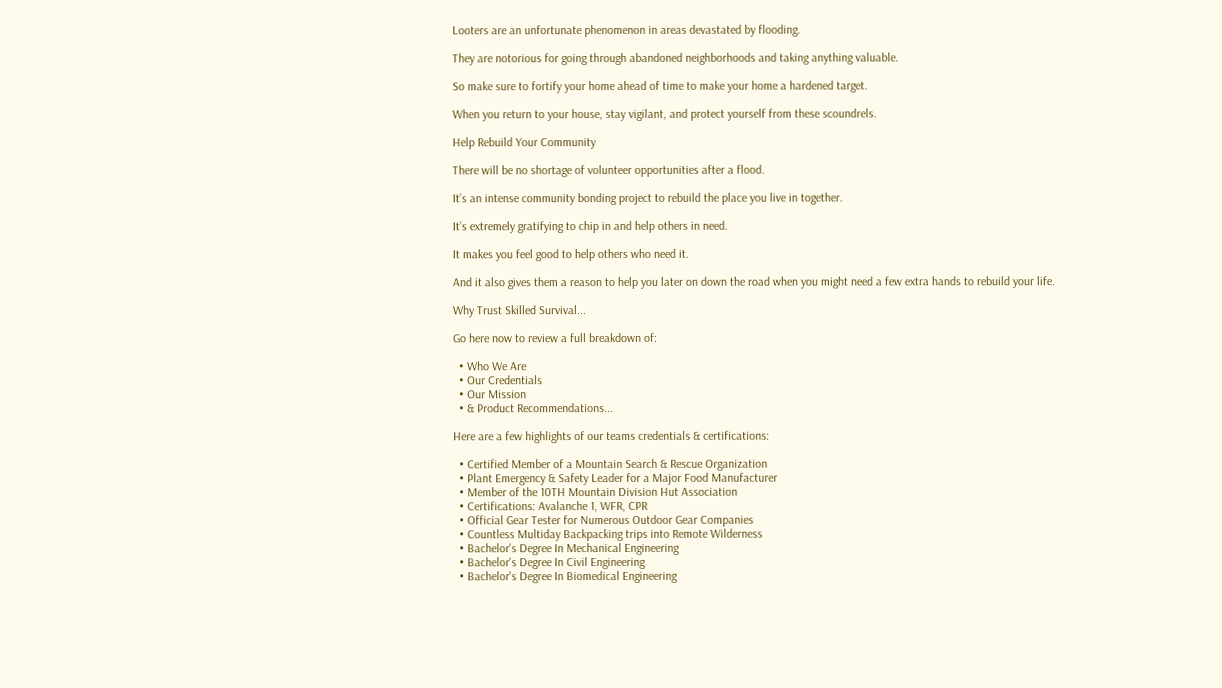Looters are an unfortunate phenomenon in areas devastated by flooding.

They are notorious for going through abandoned neighborhoods and taking anything valuable.

So make sure to fortify your home ahead of time to make your home a hardened target.

When you return to your house, stay vigilant, and protect yourself from these scoundrels.

Help Rebuild Your Community

There will be no shortage of volunteer opportunities after a flood.

It’s an intense community bonding project to rebuild the place you live in together.

It’s extremely gratifying to chip in and help others in need.

It makes you feel good to help others who need it.

And it also gives them a reason to help you later on down the road when you might need a few extra hands to rebuild your life.

Why Trust Skilled Survival...

Go here now to review a full breakdown of:

  • Who We Are
  • Our Credentials
  • Our Mission
  • & Product Recommendations...

Here are a few highlights of our teams credentials & certifications:

  • Certified Member of a Mountain Search & Rescue Organization
  • Plant Emergency & Safety Leader for a Major Food Manufacturer
  • Member of the 10TH Mountain Division Hut Association
  • Certifications: Avalanche 1, WFR, CPR
  • Official Gear Tester for Numerous Outdoor Gear Companies
  • Countless Multiday Backpacking trips into Remote Wilderness
  • Bachelor's Degree In Mechanical Engineering
  • Bachelor's Degree In Civil Engineering
  • Bachelor's Degree In Biomedical Engineering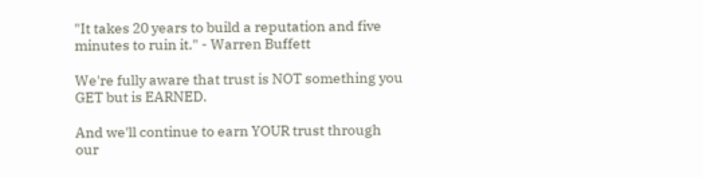"It takes 20 years to build a reputation and five minutes to ruin it." - Warren Buffett

We're fully aware that trust is NOT something you GET but is EARNED.

And we'll continue to earn YOUR trust through our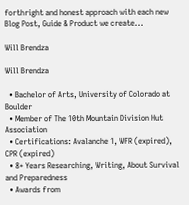forthright and honest approach with each new Blog Post, Guide & Product we create...

Will Brendza

Will Brendza

  • Bachelor of Arts, University of Colorado at Boulder
  • Member of The 10th Mountain Division Hut Association
  • Certifications: Avalanche 1, WFR (expired), CPR (expired)
  • 8+ Years Researching, Writing, About Survival and Preparedness
  • Awards from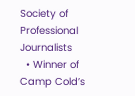Society of Professional Journalists
  • Winner of Camp Cold’s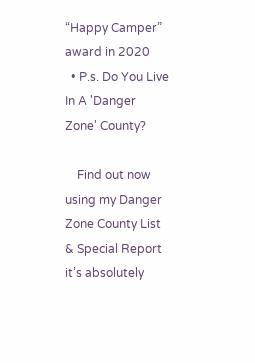“Happy Camper” award in 2020
  • P.s. Do You Live In A 'Danger Zone' County?

    Find out now using my Danger Zone County List & Special Report it’s absolutely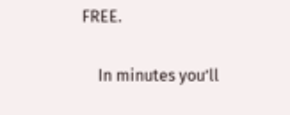FREE.

    In minutes you’ll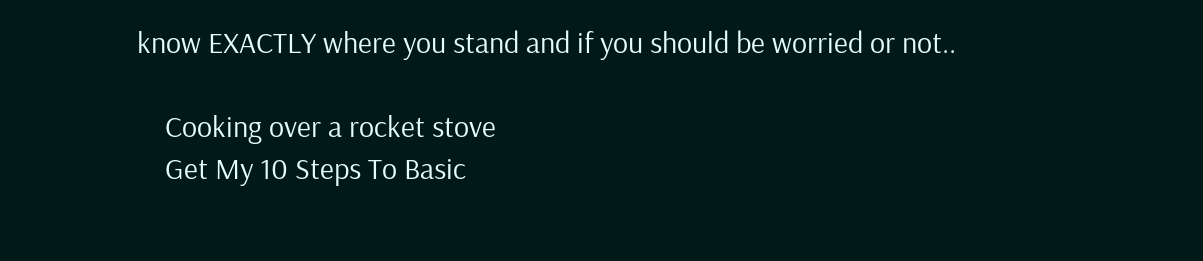know EXACTLY where you stand and if you should be worried or not..

    Cooking over a rocket stove
    Get My 10 Steps To Basic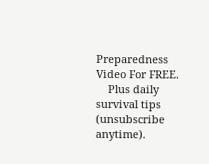Preparedness Video For FREE.
    Plus daily survival tips (unsubscribe anytime).